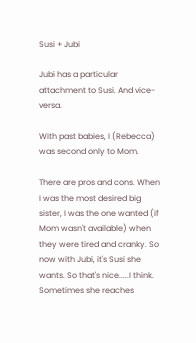Susi + Jubi

Jubi has a particular attachment to Susi. And vice-versa.

With past babies, I (Rebecca) was second only to Mom.

There are pros and cons. When I was the most desired big sister, I was the one wanted (if Mom wasn't available) when they were tired and cranky. So now with Jubi, it's Susi she wants. So that's nice.....I think. Sometimes she reaches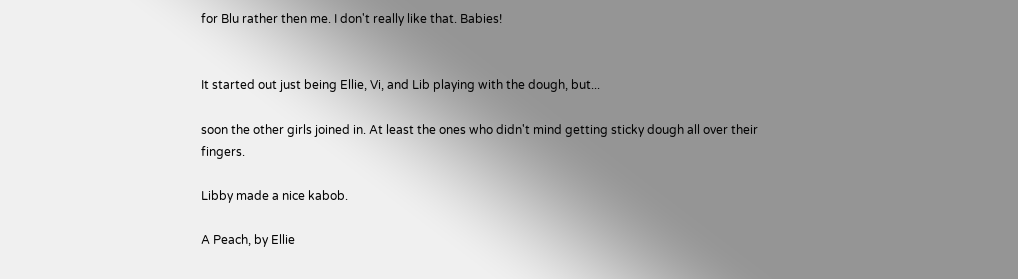for Blu rather then me. I don't really like that. Babies!


It started out just being Ellie, Vi, and Lib playing with the dough, but...

soon the other girls joined in. At least the ones who didn't mind getting sticky dough all over their fingers.

Libby made a nice kabob.

A Peach, by Ellie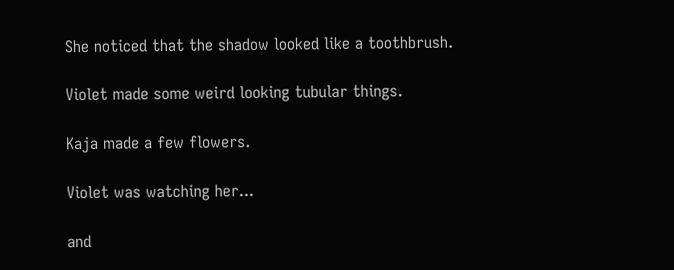She noticed that the shadow looked like a toothbrush.

Violet made some weird looking tubular things.

Kaja made a few flowers.

Violet was watching her...

and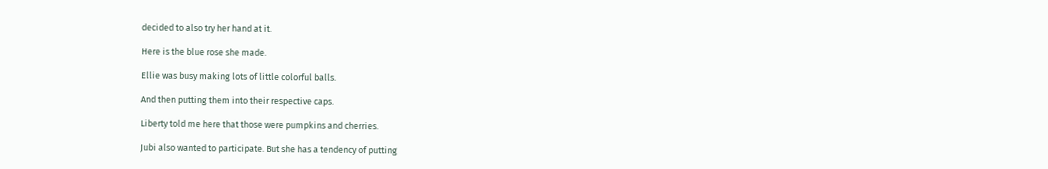decided to also try her hand at it.

Here is the blue rose she made.

Ellie was busy making lots of little colorful balls.

And then putting them into their respective caps.

Liberty told me here that those were pumpkins and cherries.

Jubi also wanted to participate. But she has a tendency of putting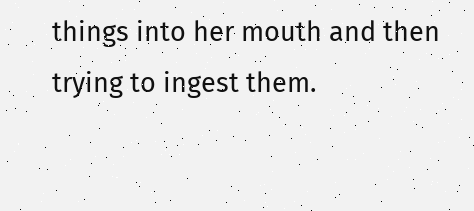things into her mouth and then trying to ingest them.